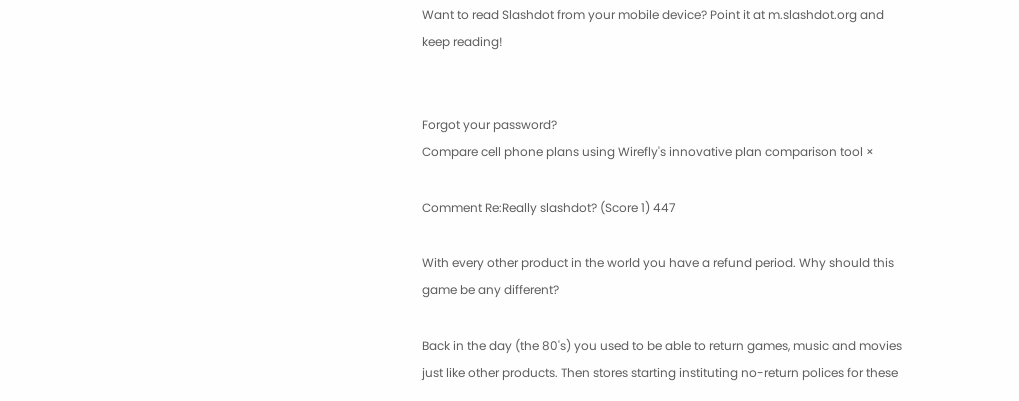Want to read Slashdot from your mobile device? Point it at m.slashdot.org and keep reading!


Forgot your password?
Compare cell phone plans using Wirefly's innovative plan comparison tool ×

Comment Re:Really slashdot? (Score 1) 447

With every other product in the world you have a refund period. Why should this game be any different?

Back in the day (the 80's) you used to be able to return games, music and movies just like other products. Then stores starting instituting no-return polices for these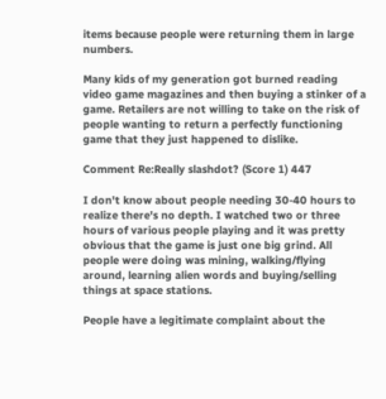items because people were returning them in large numbers.

Many kids of my generation got burned reading video game magazines and then buying a stinker of a game. Retailers are not willing to take on the risk of people wanting to return a perfectly functioning game that they just happened to dislike.

Comment Re:Really slashdot? (Score 1) 447

I don't know about people needing 30-40 hours to realize there's no depth. I watched two or three hours of various people playing and it was pretty obvious that the game is just one big grind. All people were doing was mining, walking/flying around, learning alien words and buying/selling things at space stations.

People have a legitimate complaint about the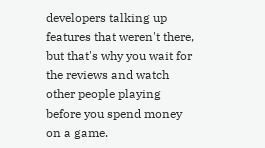developers talking up features that weren't there, but that's why you wait for the reviews and watch other people playing before you spend money on a game.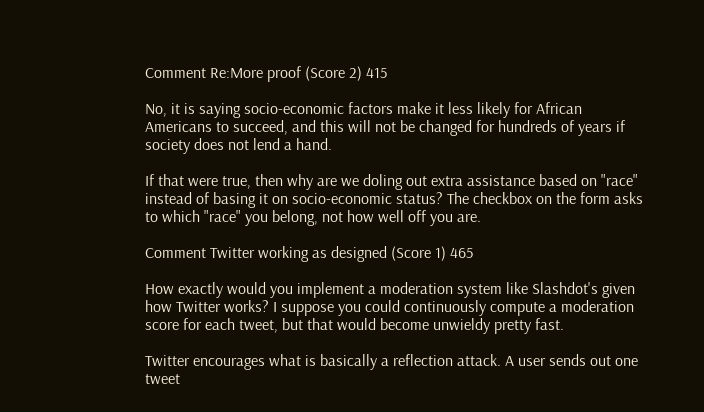Comment Re:More proof (Score 2) 415

No, it is saying socio-economic factors make it less likely for African Americans to succeed, and this will not be changed for hundreds of years if society does not lend a hand.

If that were true, then why are we doling out extra assistance based on "race" instead of basing it on socio-economic status? The checkbox on the form asks to which "race" you belong, not how well off you are.

Comment Twitter working as designed (Score 1) 465

How exactly would you implement a moderation system like Slashdot's given how Twitter works? I suppose you could continuously compute a moderation score for each tweet, but that would become unwieldy pretty fast.

Twitter encourages what is basically a reflection attack. A user sends out one tweet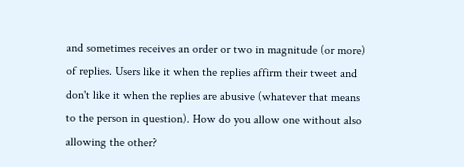and sometimes receives an order or two in magnitude (or more) of replies. Users like it when the replies affirm their tweet and don't like it when the replies are abusive (whatever that means to the person in question). How do you allow one without also allowing the other?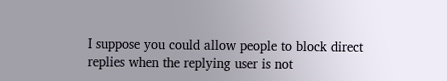I suppose you could allow people to block direct replies when the replying user is not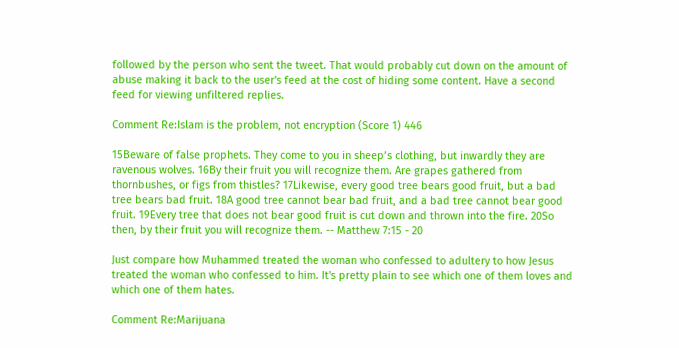followed by the person who sent the tweet. That would probably cut down on the amount of abuse making it back to the user's feed at the cost of hiding some content. Have a second feed for viewing unfiltered replies.

Comment Re:Islam is the problem, not encryption (Score 1) 446

15Beware of false prophets. They come to you in sheep’s clothing, but inwardly they are ravenous wolves. 16By their fruit you will recognize them. Are grapes gathered from thornbushes, or figs from thistles? 17Likewise, every good tree bears good fruit, but a bad tree bears bad fruit. 18A good tree cannot bear bad fruit, and a bad tree cannot bear good fruit. 19Every tree that does not bear good fruit is cut down and thrown into the fire. 20So then, by their fruit you will recognize them. -- Matthew 7:15 - 20

Just compare how Muhammed treated the woman who confessed to adultery to how Jesus treated the woman who confessed to him. It's pretty plain to see which one of them loves and which one of them hates.

Comment Re:Marijuana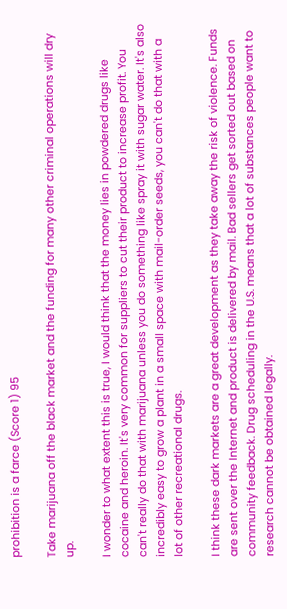prohibition is a farce (Score 1) 95

Take marijuana off the black market and the funding for many other criminal operations will dry up.

I wonder to what extent this is true, I would think that the money lies in powdered drugs like cocaine and heroin. It's very common for suppliers to cut their product to increase profit. You can't really do that with marijuana unless you do something like spray it with sugar water. It's also incredibly easy to grow a plant in a small space with mail-order seeds, you can't do that with a lot of other recreational drugs.

I think these dark markets are a great development as they take away the risk of violence. Funds are sent over the Internet and product is delivered by mail. Bad sellers get sorted out based on community feedback. Drug scheduling in the U.S. means that a lot of substances people want to research cannot be obtained legally.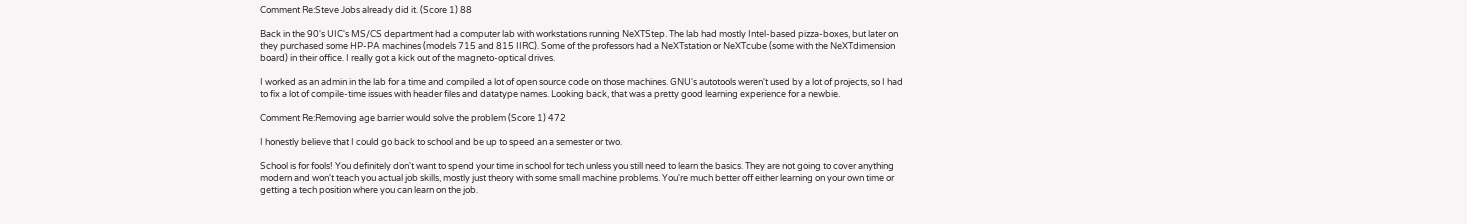Comment Re:Steve Jobs already did it. (Score 1) 88

Back in the 90's UIC's MS/CS department had a computer lab with workstations running NeXTStep. The lab had mostly Intel-based pizza-boxes, but later on they purchased some HP-PA machines (models 715 and 815 IIRC). Some of the professors had a NeXTstation or NeXTcube (some with the NeXTdimension board) in their office. I really got a kick out of the magneto-optical drives.

I worked as an admin in the lab for a time and compiled a lot of open source code on those machines. GNU's autotools weren't used by a lot of projects, so I had to fix a lot of compile-time issues with header files and datatype names. Looking back, that was a pretty good learning experience for a newbie.

Comment Re:Removing age barrier would solve the problem (Score 1) 472

I honestly believe that I could go back to school and be up to speed an a semester or two.

School is for fools! You definitely don't want to spend your time in school for tech unless you still need to learn the basics. They are not going to cover anything modern and won't teach you actual job skills, mostly just theory with some small machine problems. You're much better off either learning on your own time or getting a tech position where you can learn on the job.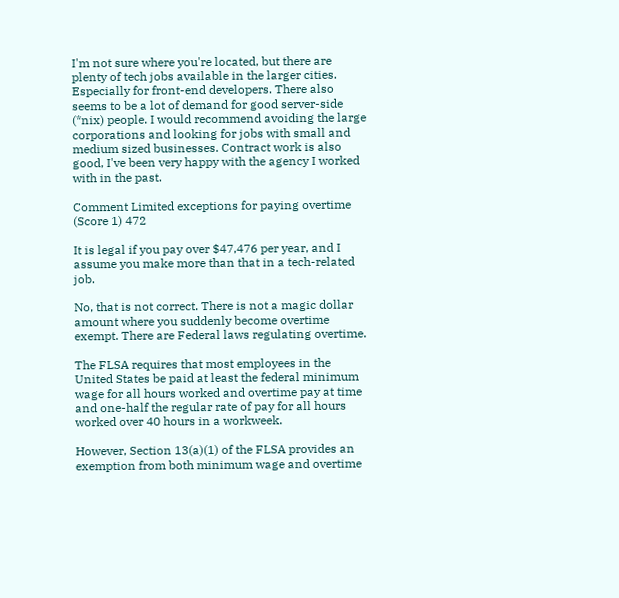I'm not sure where you're located, but there are plenty of tech jobs available in the larger cities. Especially for front-end developers. There also seems to be a lot of demand for good server-side (*nix) people. I would recommend avoiding the large corporations and looking for jobs with small and medium sized businesses. Contract work is also good, I've been very happy with the agency I worked with in the past.

Comment Limited exceptions for paying overtime (Score 1) 472

It is legal if you pay over $47,476 per year, and I assume you make more than that in a tech-related job.

No, that is not correct. There is not a magic dollar amount where you suddenly become overtime exempt. There are Federal laws regulating overtime.

The FLSA requires that most employees in the United States be paid at least the federal minimum wage for all hours worked and overtime pay at time and one-half the regular rate of pay for all hours worked over 40 hours in a workweek.

However, Section 13(a)(1) of the FLSA provides an exemption from both minimum wage and overtime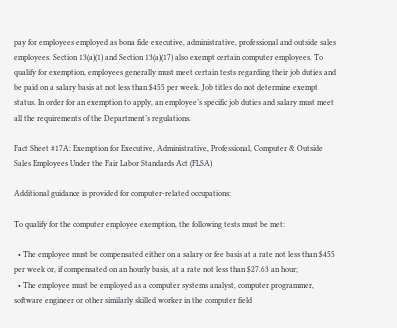pay for employees employed as bona fide executive, administrative, professional and outside sales employees. Section 13(a)(1) and Section 13(a)(17) also exempt certain computer employees. To qualify for exemption, employees generally must meet certain tests regarding their job duties and be paid on a salary basis at not less than $455 per week. Job titles do not determine exempt status. In order for an exemption to apply, an employee’s specific job duties and salary must meet all the requirements of the Department’s regulations.

Fact Sheet #17A: Exemption for Executive, Administrative, Professional, Computer & Outside Sales Employees Under the Fair Labor Standards Act (FLSA)

Additional guidance is provided for computer-related occupations:

To qualify for the computer employee exemption, the following tests must be met:

  • The employee must be compensated either on a salary or fee basis at a rate not less than $455 per week or, if compensated on an hourly basis, at a rate not less than $27.63 an hour;
  • The employee must be employed as a computer systems analyst, computer programmer, software engineer or other similarly skilled worker in the computer field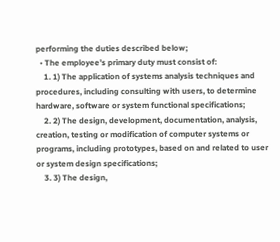performing the duties described below;
  • The employee’s primary duty must consist of:
    1. 1) The application of systems analysis techniques and procedures, including consulting with users, to determine hardware, software or system functional specifications;
    2. 2) The design, development, documentation, analysis, creation, testing or modification of computer systems or programs, including prototypes, based on and related to user or system design specifications;
    3. 3) The design,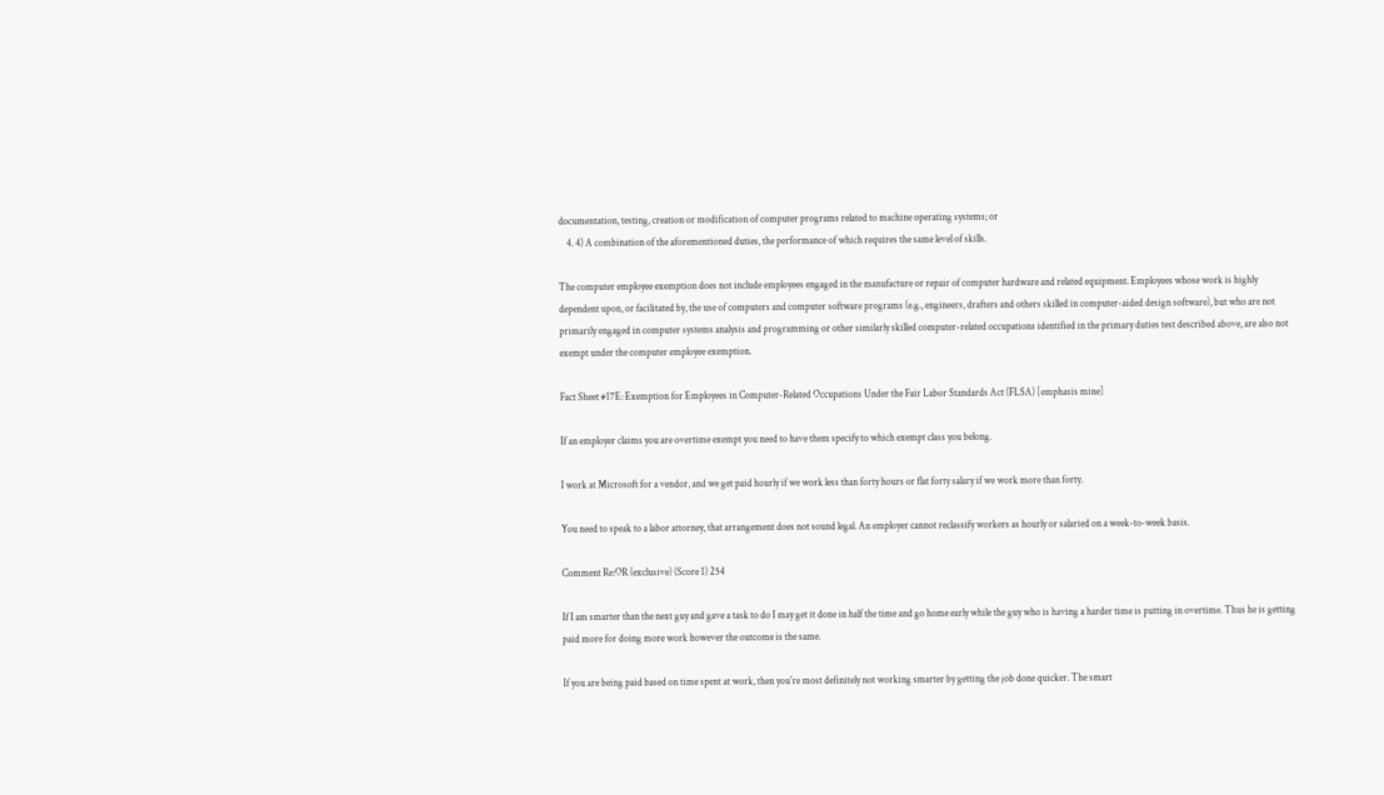documentation, testing, creation or modification of computer programs related to machine operating systems; or
    4. 4) A combination of the aforementioned duties, the performance of which requires the same level of skills.

The computer employee exemption does not include employees engaged in the manufacture or repair of computer hardware and related equipment. Employees whose work is highly dependent upon, or facilitated by, the use of computers and computer software programs (e.g., engineers, drafters and others skilled in computer-aided design software), but who are not primarily engaged in computer systems analysis and programming or other similarly skilled computer-related occupations identified in the primary duties test described above, are also not exempt under the computer employee exemption.

Fact Sheet #17E: Exemption for Employees in Computer-Related Occupations Under the Fair Labor Standards Act (FLSA) [emphasis mine]

If an employer claims you are overtime exempt you need to have them specify to which exempt class you belong.

I work at Microsoft for a vendor, and we get paid hourly if we work less than forty hours or flat forty salary if we work more than forty.

You need to speak to a labor attorney, that arrangement does not sound legal. An employer cannot reclassify workers as hourly or salaried on a week-to-week basis.

Comment Re:OR (exclusive) (Score 1) 254

If I am smarter than the next guy and gave a task to do I may get it done in half the time and go home early while the guy who is having a harder time is putting in overtime. Thus he is getting paid more for doing more work however the outcome is the same.

If you are being paid based on time spent at work, then you're most definitely not working smarter by getting the job done quicker. The smart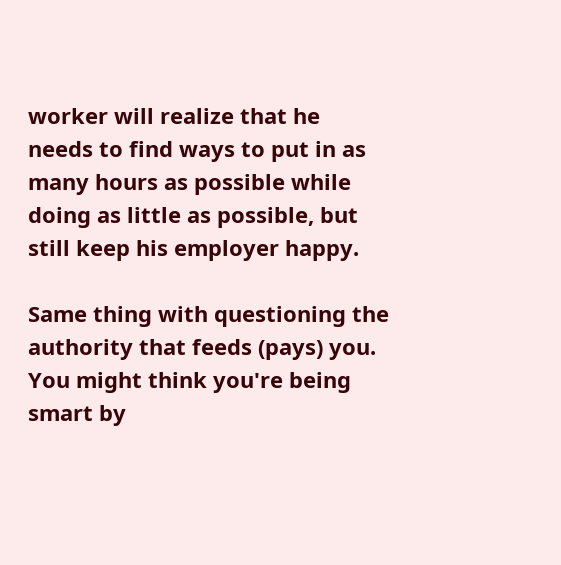worker will realize that he needs to find ways to put in as many hours as possible while doing as little as possible, but still keep his employer happy.

Same thing with questioning the authority that feeds (pays) you. You might think you're being smart by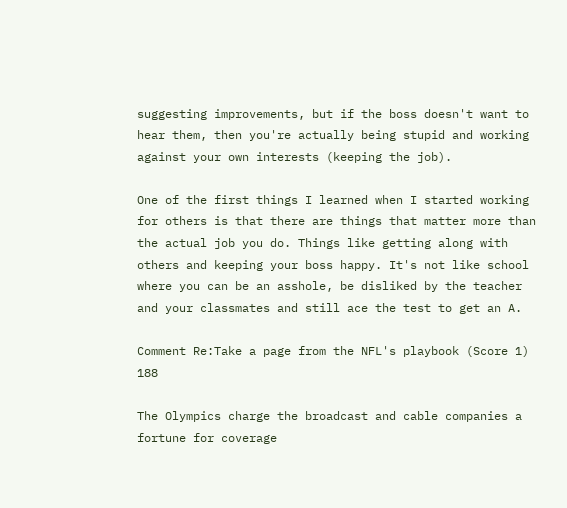suggesting improvements, but if the boss doesn't want to hear them, then you're actually being stupid and working against your own interests (keeping the job).

One of the first things I learned when I started working for others is that there are things that matter more than the actual job you do. Things like getting along with others and keeping your boss happy. It's not like school where you can be an asshole, be disliked by the teacher and your classmates and still ace the test to get an A.

Comment Re:Take a page from the NFL's playbook (Score 1) 188

The Olympics charge the broadcast and cable companies a fortune for coverage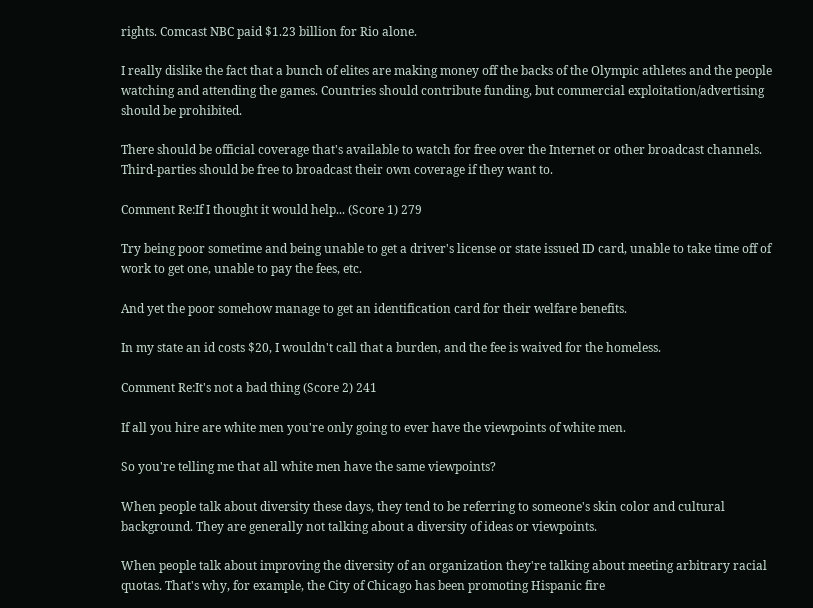rights. Comcast NBC paid $1.23 billion for Rio alone.

I really dislike the fact that a bunch of elites are making money off the backs of the Olympic athletes and the people watching and attending the games. Countries should contribute funding, but commercial exploitation/advertising should be prohibited.

There should be official coverage that's available to watch for free over the Internet or other broadcast channels. Third-parties should be free to broadcast their own coverage if they want to.

Comment Re:If I thought it would help... (Score 1) 279

Try being poor sometime and being unable to get a driver's license or state issued ID card, unable to take time off of work to get one, unable to pay the fees, etc.

And yet the poor somehow manage to get an identification card for their welfare benefits.

In my state an id costs $20, I wouldn't call that a burden, and the fee is waived for the homeless.

Comment Re:It's not a bad thing (Score 2) 241

If all you hire are white men you're only going to ever have the viewpoints of white men.

So you're telling me that all white men have the same viewpoints?

When people talk about diversity these days, they tend to be referring to someone's skin color and cultural background. They are generally not talking about a diversity of ideas or viewpoints.

When people talk about improving the diversity of an organization they're talking about meeting arbitrary racial quotas. That's why, for example, the City of Chicago has been promoting Hispanic fire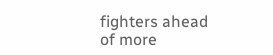fighters ahead of more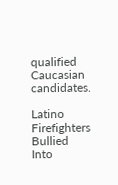qualified Caucasian candidates.

Latino Firefighters Bullied Into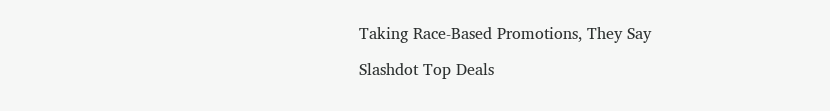Taking Race-Based Promotions, They Say

Slashdot Top Deals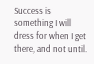Success is something I will dress for when I get there, and not until.